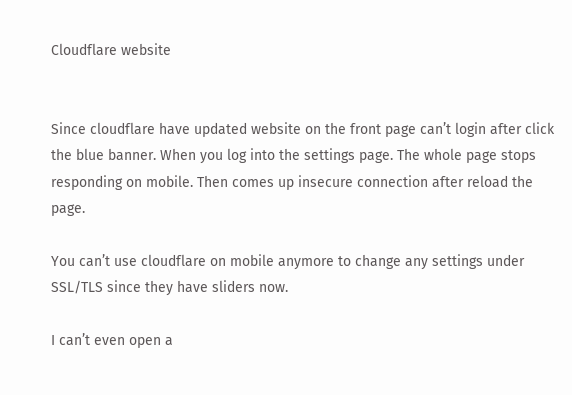Cloudflare website


Since cloudflare have updated website on the front page can’t login after click the blue banner. When you log into the settings page. The whole page stops responding on mobile. Then comes up insecure connection after reload the page.

You can’t use cloudflare on mobile anymore to change any settings under SSL/TLS since they have sliders now.

I can’t even open a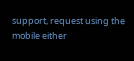support, request using the mobile either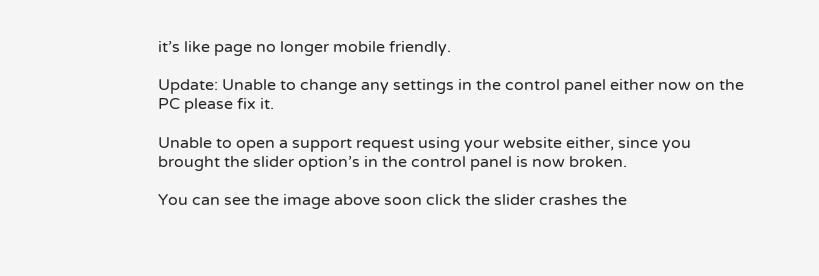it’s like page no longer mobile friendly.

Update: Unable to change any settings in the control panel either now on the PC please fix it.

Unable to open a support request using your website either, since you brought the slider option’s in the control panel is now broken.

You can see the image above soon click the slider crashes the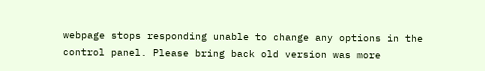webpage stops responding unable to change any options in the control panel. Please bring back old version was more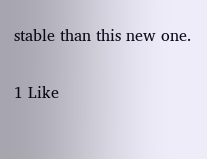stable than this new one.

1 Like